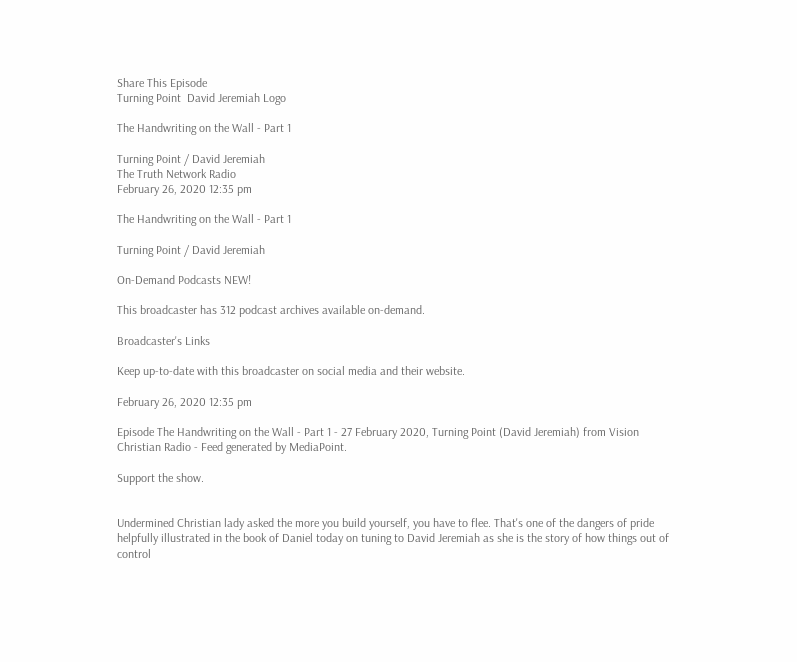Share This Episode
Turning Point  David Jeremiah Logo

The Handwriting on the Wall - Part 1

Turning Point / David Jeremiah
The Truth Network Radio
February 26, 2020 12:35 pm

The Handwriting on the Wall - Part 1

Turning Point / David Jeremiah

On-Demand Podcasts NEW!

This broadcaster has 312 podcast archives available on-demand.

Broadcaster's Links

Keep up-to-date with this broadcaster on social media and their website.

February 26, 2020 12:35 pm

Episode The Handwriting on the Wall - Part 1 - 27 February 2020, Turning Point (David Jeremiah) from Vision Christian Radio - Feed generated by MediaPoint.

Support the show.


Undermined Christian lady asked the more you build yourself, you have to flee. That's one of the dangers of pride helpfully illustrated in the book of Daniel today on tuning to David Jeremiah as she is the story of how things out of control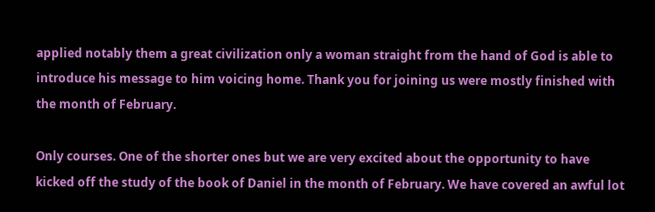applied notably them a great civilization only a woman straight from the hand of God is able to introduce his message to him voicing home. Thank you for joining us were mostly finished with the month of February.

Only courses. One of the shorter ones but we are very excited about the opportunity to have kicked off the study of the book of Daniel in the month of February. We have covered an awful lot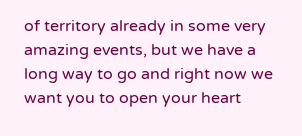of territory already in some very amazing events, but we have a long way to go and right now we want you to open your heart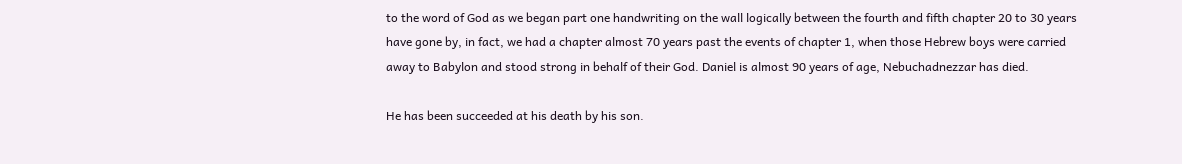to the word of God as we began part one handwriting on the wall logically between the fourth and fifth chapter 20 to 30 years have gone by, in fact, we had a chapter almost 70 years past the events of chapter 1, when those Hebrew boys were carried away to Babylon and stood strong in behalf of their God. Daniel is almost 90 years of age, Nebuchadnezzar has died.

He has been succeeded at his death by his son.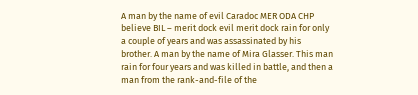A man by the name of evil Caradoc MER ODA CHP believe BIL – merit dock evil merit dock rain for only a couple of years and was assassinated by his brother. A man by the name of Mira Glasser. This man rain for four years and was killed in battle, and then a man from the rank-and-file of the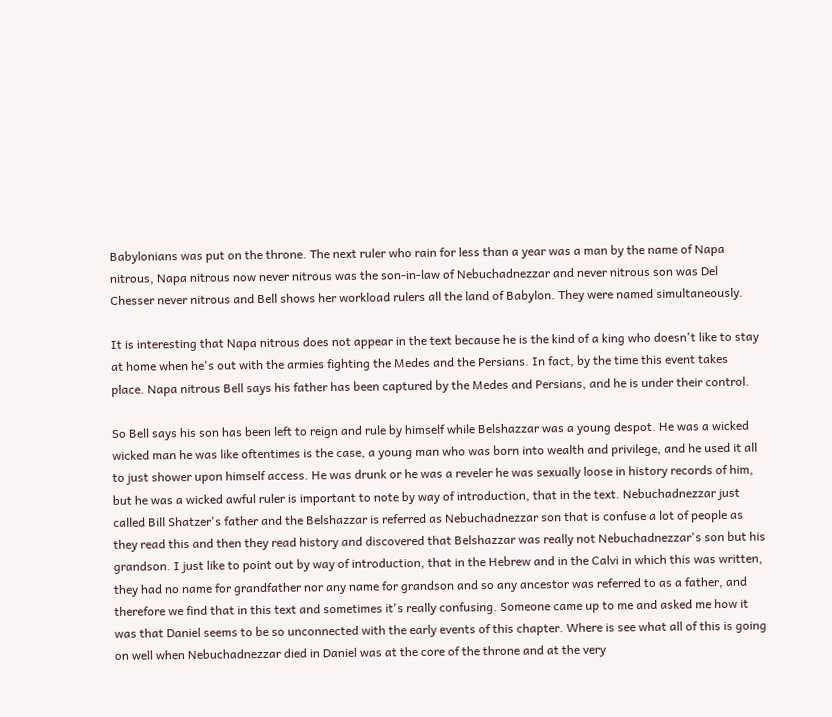Babylonians was put on the throne. The next ruler who rain for less than a year was a man by the name of Napa nitrous, Napa nitrous now never nitrous was the son-in-law of Nebuchadnezzar and never nitrous son was Del Chesser never nitrous and Bell shows her workload rulers all the land of Babylon. They were named simultaneously.

It is interesting that Napa nitrous does not appear in the text because he is the kind of a king who doesn't like to stay at home when he's out with the armies fighting the Medes and the Persians. In fact, by the time this event takes place. Napa nitrous Bell says his father has been captured by the Medes and Persians, and he is under their control.

So Bell says his son has been left to reign and rule by himself while Belshazzar was a young despot. He was a wicked wicked man he was like oftentimes is the case, a young man who was born into wealth and privilege, and he used it all to just shower upon himself access. He was drunk or he was a reveler he was sexually loose in history records of him, but he was a wicked awful ruler is important to note by way of introduction, that in the text. Nebuchadnezzar just called Bill Shatzer's father and the Belshazzar is referred as Nebuchadnezzar son that is confuse a lot of people as they read this and then they read history and discovered that Belshazzar was really not Nebuchadnezzar's son but his grandson. I just like to point out by way of introduction, that in the Hebrew and in the Calvi in which this was written, they had no name for grandfather nor any name for grandson and so any ancestor was referred to as a father, and therefore we find that in this text and sometimes it's really confusing. Someone came up to me and asked me how it was that Daniel seems to be so unconnected with the early events of this chapter. Where is see what all of this is going on well when Nebuchadnezzar died in Daniel was at the core of the throne and at the very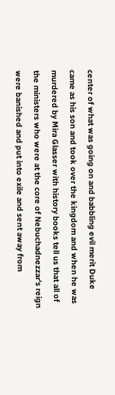center of what was going on and babbling evil merit Duke came as his son and took over the kingdom and when he was murdered by Mira Glasser with history books tell us that all of the ministers who were at the core of Nebuchadnezzar's reign were banished and put into exile and sent away from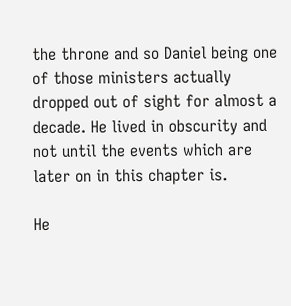the throne and so Daniel being one of those ministers actually dropped out of sight for almost a decade. He lived in obscurity and not until the events which are later on in this chapter is.

He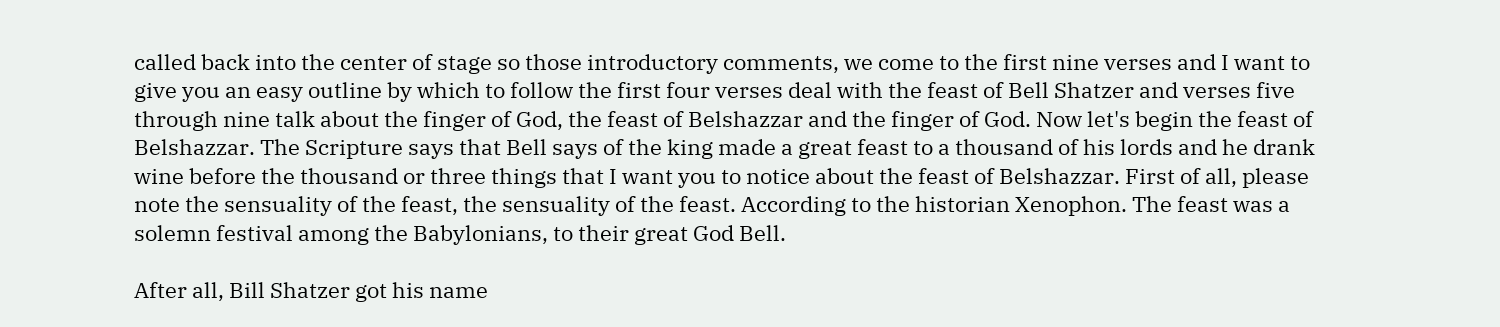called back into the center of stage so those introductory comments, we come to the first nine verses and I want to give you an easy outline by which to follow the first four verses deal with the feast of Bell Shatzer and verses five through nine talk about the finger of God, the feast of Belshazzar and the finger of God. Now let's begin the feast of Belshazzar. The Scripture says that Bell says of the king made a great feast to a thousand of his lords and he drank wine before the thousand or three things that I want you to notice about the feast of Belshazzar. First of all, please note the sensuality of the feast, the sensuality of the feast. According to the historian Xenophon. The feast was a solemn festival among the Babylonians, to their great God Bell.

After all, Bill Shatzer got his name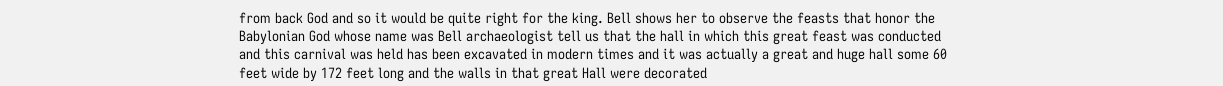from back God and so it would be quite right for the king. Bell shows her to observe the feasts that honor the Babylonian God whose name was Bell archaeologist tell us that the hall in which this great feast was conducted and this carnival was held has been excavated in modern times and it was actually a great and huge hall some 60 feet wide by 172 feet long and the walls in that great Hall were decorated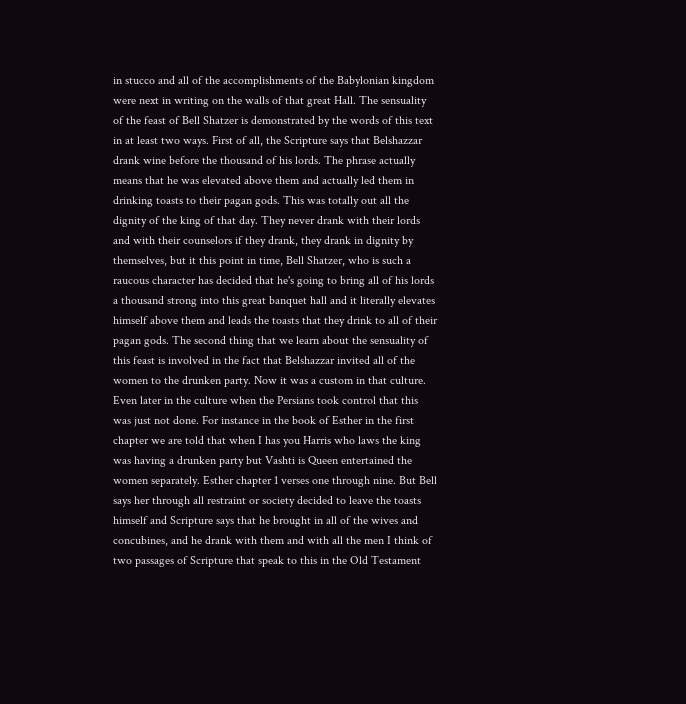in stucco and all of the accomplishments of the Babylonian kingdom were next in writing on the walls of that great Hall. The sensuality of the feast of Bell Shatzer is demonstrated by the words of this text in at least two ways. First of all, the Scripture says that Belshazzar drank wine before the thousand of his lords. The phrase actually means that he was elevated above them and actually led them in drinking toasts to their pagan gods. This was totally out all the dignity of the king of that day. They never drank with their lords and with their counselors if they drank, they drank in dignity by themselves, but it this point in time, Bell Shatzer, who is such a raucous character has decided that he's going to bring all of his lords a thousand strong into this great banquet hall and it literally elevates himself above them and leads the toasts that they drink to all of their pagan gods. The second thing that we learn about the sensuality of this feast is involved in the fact that Belshazzar invited all of the women to the drunken party. Now it was a custom in that culture. Even later in the culture when the Persians took control that this was just not done. For instance in the book of Esther in the first chapter we are told that when I has you Harris who laws the king was having a drunken party but Vashti is Queen entertained the women separately. Esther chapter 1 verses one through nine. But Bell says her through all restraint or society decided to leave the toasts himself and Scripture says that he brought in all of the wives and concubines, and he drank with them and with all the men I think of two passages of Scripture that speak to this in the Old Testament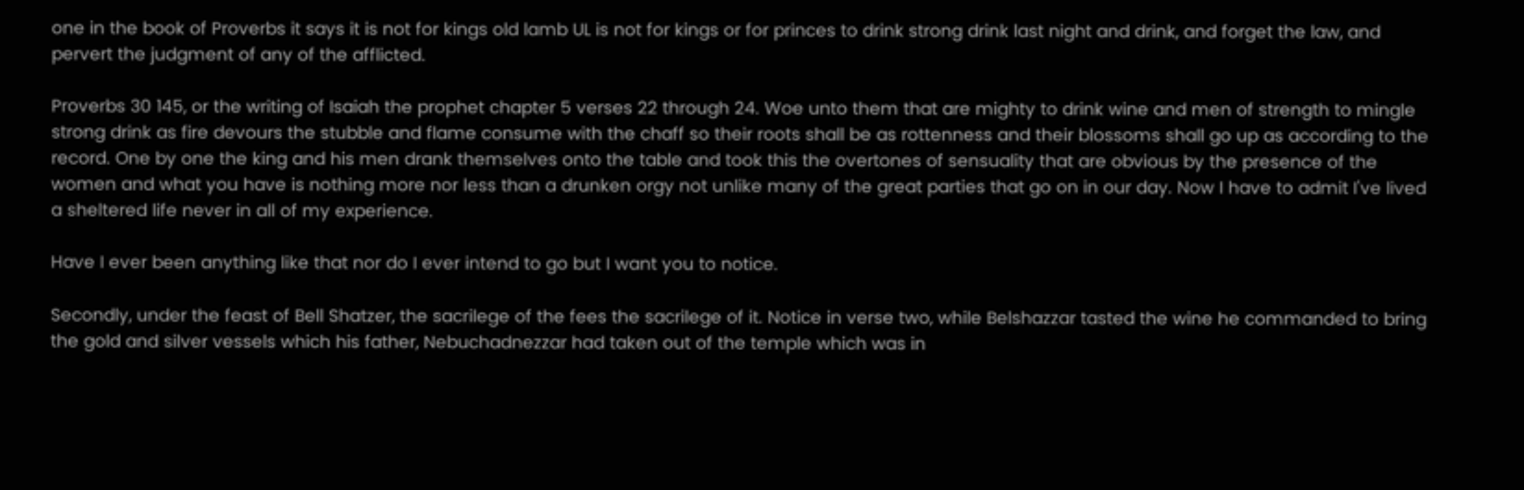one in the book of Proverbs it says it is not for kings old lamb UL is not for kings or for princes to drink strong drink last night and drink, and forget the law, and pervert the judgment of any of the afflicted.

Proverbs 30 145, or the writing of Isaiah the prophet chapter 5 verses 22 through 24. Woe unto them that are mighty to drink wine and men of strength to mingle strong drink as fire devours the stubble and flame consume with the chaff so their roots shall be as rottenness and their blossoms shall go up as according to the record. One by one the king and his men drank themselves onto the table and took this the overtones of sensuality that are obvious by the presence of the women and what you have is nothing more nor less than a drunken orgy not unlike many of the great parties that go on in our day. Now I have to admit I've lived a sheltered life never in all of my experience.

Have I ever been anything like that nor do I ever intend to go but I want you to notice.

Secondly, under the feast of Bell Shatzer, the sacrilege of the fees the sacrilege of it. Notice in verse two, while Belshazzar tasted the wine he commanded to bring the gold and silver vessels which his father, Nebuchadnezzar had taken out of the temple which was in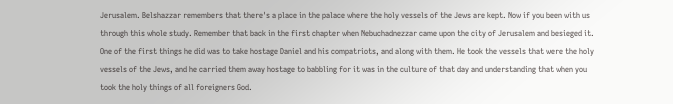Jerusalem. Belshazzar remembers that there's a place in the palace where the holy vessels of the Jews are kept. Now if you been with us through this whole study. Remember that back in the first chapter when Nebuchadnezzar came upon the city of Jerusalem and besieged it. One of the first things he did was to take hostage Daniel and his compatriots, and along with them. He took the vessels that were the holy vessels of the Jews, and he carried them away hostage to babbling for it was in the culture of that day and understanding that when you took the holy things of all foreigners God.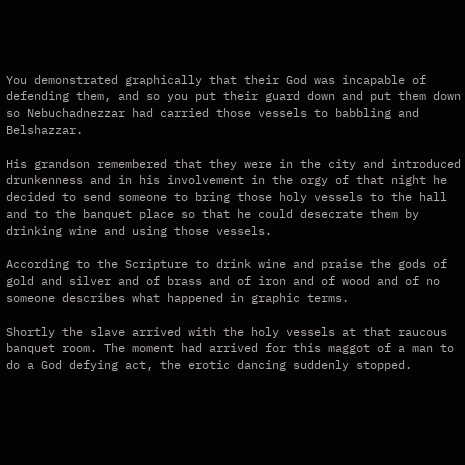You demonstrated graphically that their God was incapable of defending them, and so you put their guard down and put them down so Nebuchadnezzar had carried those vessels to babbling and Belshazzar.

His grandson remembered that they were in the city and introduced drunkenness and in his involvement in the orgy of that night he decided to send someone to bring those holy vessels to the hall and to the banquet place so that he could desecrate them by drinking wine and using those vessels.

According to the Scripture to drink wine and praise the gods of gold and silver and of brass and of iron and of wood and of no someone describes what happened in graphic terms.

Shortly the slave arrived with the holy vessels at that raucous banquet room. The moment had arrived for this maggot of a man to do a God defying act, the erotic dancing suddenly stopped.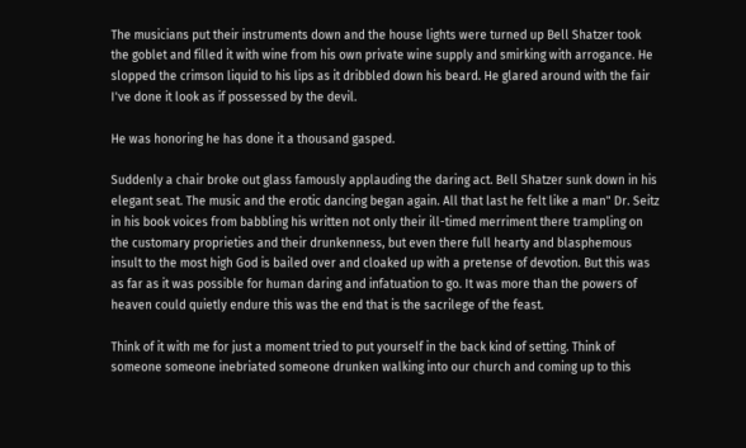The musicians put their instruments down and the house lights were turned up Bell Shatzer took the goblet and filled it with wine from his own private wine supply and smirking with arrogance. He slopped the crimson liquid to his lips as it dribbled down his beard. He glared around with the fair I've done it look as if possessed by the devil.

He was honoring he has done it a thousand gasped.

Suddenly a chair broke out glass famously applauding the daring act. Bell Shatzer sunk down in his elegant seat. The music and the erotic dancing began again. All that last he felt like a man" Dr. Seitz in his book voices from babbling his written not only their ill-timed merriment there trampling on the customary proprieties and their drunkenness, but even there full hearty and blasphemous insult to the most high God is bailed over and cloaked up with a pretense of devotion. But this was as far as it was possible for human daring and infatuation to go. It was more than the powers of heaven could quietly endure this was the end that is the sacrilege of the feast.

Think of it with me for just a moment tried to put yourself in the back kind of setting. Think of someone someone inebriated someone drunken walking into our church and coming up to this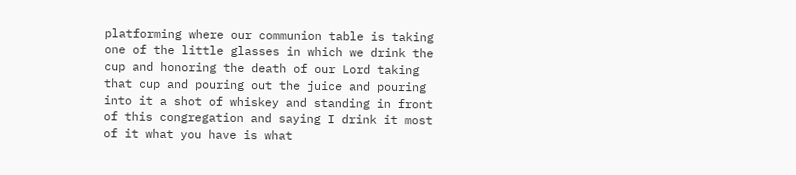platforming where our communion table is taking one of the little glasses in which we drink the cup and honoring the death of our Lord taking that cup and pouring out the juice and pouring into it a shot of whiskey and standing in front of this congregation and saying I drink it most of it what you have is what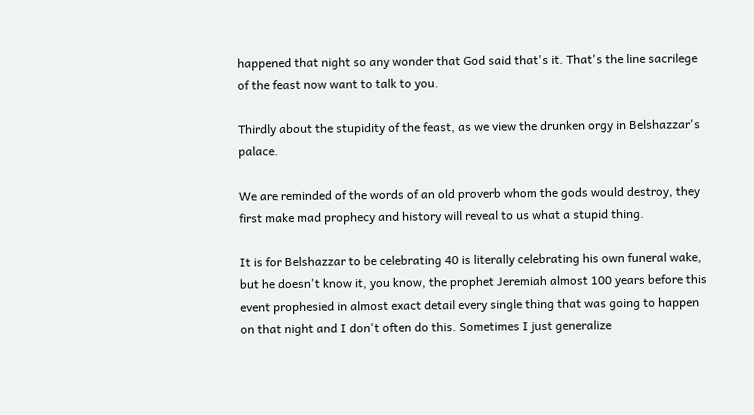happened that night so any wonder that God said that's it. That's the line sacrilege of the feast now want to talk to you.

Thirdly about the stupidity of the feast, as we view the drunken orgy in Belshazzar's palace.

We are reminded of the words of an old proverb whom the gods would destroy, they first make mad prophecy and history will reveal to us what a stupid thing.

It is for Belshazzar to be celebrating 40 is literally celebrating his own funeral wake, but he doesn't know it, you know, the prophet Jeremiah almost 100 years before this event prophesied in almost exact detail every single thing that was going to happen on that night and I don't often do this. Sometimes I just generalize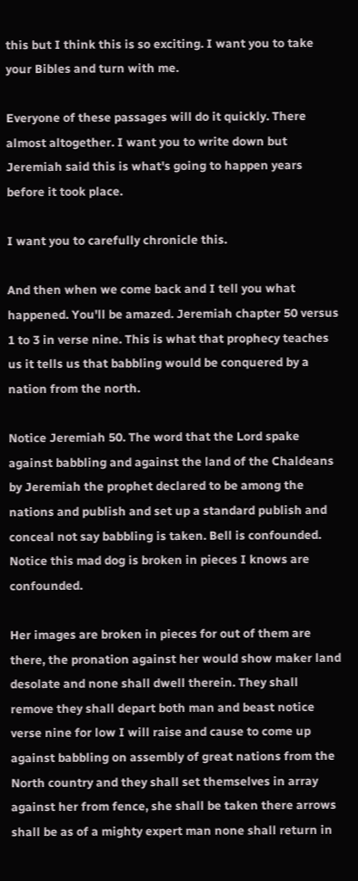this but I think this is so exciting. I want you to take your Bibles and turn with me.

Everyone of these passages will do it quickly. There almost altogether. I want you to write down but Jeremiah said this is what's going to happen years before it took place.

I want you to carefully chronicle this.

And then when we come back and I tell you what happened. You'll be amazed. Jeremiah chapter 50 versus 1 to 3 in verse nine. This is what that prophecy teaches us it tells us that babbling would be conquered by a nation from the north.

Notice Jeremiah 50. The word that the Lord spake against babbling and against the land of the Chaldeans by Jeremiah the prophet declared to be among the nations and publish and set up a standard publish and conceal not say babbling is taken. Bell is confounded. Notice this mad dog is broken in pieces I knows are confounded.

Her images are broken in pieces for out of them are there, the pronation against her would show maker land desolate and none shall dwell therein. They shall remove they shall depart both man and beast notice verse nine for low I will raise and cause to come up against babbling on assembly of great nations from the North country and they shall set themselves in array against her from fence, she shall be taken there arrows shall be as of a mighty expert man none shall return in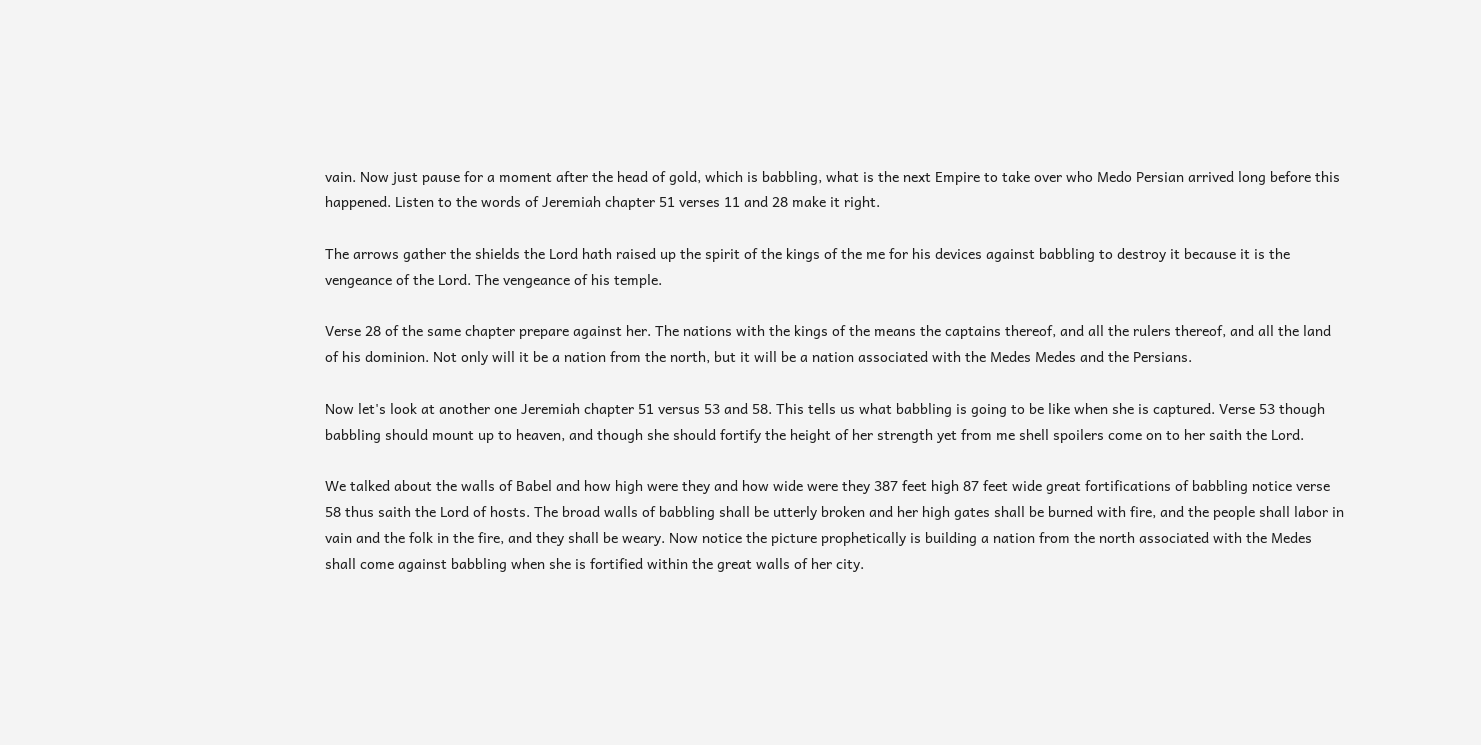vain. Now just pause for a moment after the head of gold, which is babbling, what is the next Empire to take over who Medo Persian arrived long before this happened. Listen to the words of Jeremiah chapter 51 verses 11 and 28 make it right.

The arrows gather the shields the Lord hath raised up the spirit of the kings of the me for his devices against babbling to destroy it because it is the vengeance of the Lord. The vengeance of his temple.

Verse 28 of the same chapter prepare against her. The nations with the kings of the means the captains thereof, and all the rulers thereof, and all the land of his dominion. Not only will it be a nation from the north, but it will be a nation associated with the Medes Medes and the Persians.

Now let's look at another one Jeremiah chapter 51 versus 53 and 58. This tells us what babbling is going to be like when she is captured. Verse 53 though babbling should mount up to heaven, and though she should fortify the height of her strength yet from me shell spoilers come on to her saith the Lord.

We talked about the walls of Babel and how high were they and how wide were they 387 feet high 87 feet wide great fortifications of babbling notice verse 58 thus saith the Lord of hosts. The broad walls of babbling shall be utterly broken and her high gates shall be burned with fire, and the people shall labor in vain and the folk in the fire, and they shall be weary. Now notice the picture prophetically is building a nation from the north associated with the Medes shall come against babbling when she is fortified within the great walls of her city.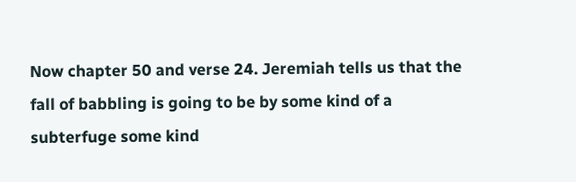Now chapter 50 and verse 24. Jeremiah tells us that the fall of babbling is going to be by some kind of a subterfuge some kind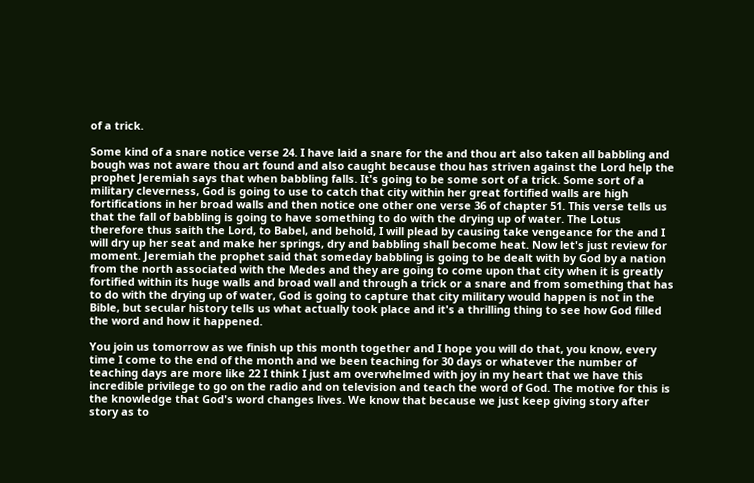of a trick.

Some kind of a snare notice verse 24. I have laid a snare for the and thou art also taken all babbling and bough was not aware thou art found and also caught because thou has striven against the Lord help the prophet Jeremiah says that when babbling falls. It's going to be some sort of a trick. Some sort of a military cleverness, God is going to use to catch that city within her great fortified walls are high fortifications in her broad walls and then notice one other one verse 36 of chapter 51. This verse tells us that the fall of babbling is going to have something to do with the drying up of water. The Lotus therefore thus saith the Lord, to Babel, and behold, I will plead by causing take vengeance for the and I will dry up her seat and make her springs, dry and babbling shall become heat. Now let's just review for moment. Jeremiah the prophet said that someday babbling is going to be dealt with by God by a nation from the north associated with the Medes and they are going to come upon that city when it is greatly fortified within its huge walls and broad wall and through a trick or a snare and from something that has to do with the drying up of water, God is going to capture that city military would happen is not in the Bible, but secular history tells us what actually took place and it's a thrilling thing to see how God filled the word and how it happened.

You join us tomorrow as we finish up this month together and I hope you will do that, you know, every time I come to the end of the month and we been teaching for 30 days or whatever the number of teaching days are more like 22 I think I just am overwhelmed with joy in my heart that we have this incredible privilege to go on the radio and on television and teach the word of God. The motive for this is the knowledge that God's word changes lives. We know that because we just keep giving story after story as to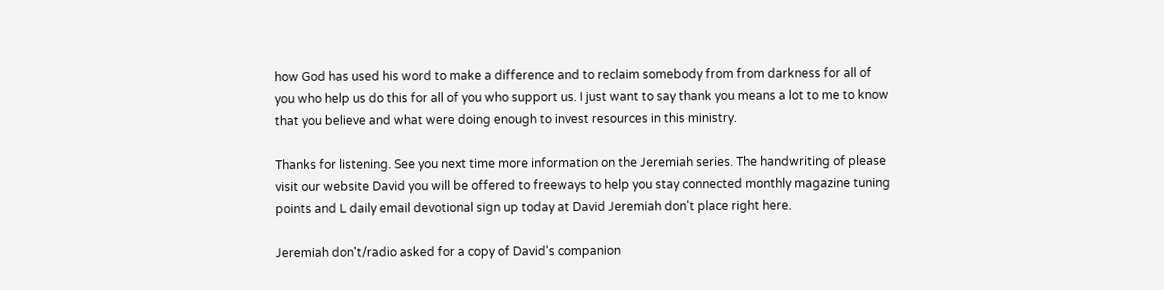how God has used his word to make a difference and to reclaim somebody from from darkness for all of you who help us do this for all of you who support us. I just want to say thank you means a lot to me to know that you believe and what were doing enough to invest resources in this ministry.

Thanks for listening. See you next time more information on the Jeremiah series. The handwriting of please visit our website David you will be offered to freeways to help you stay connected monthly magazine tuning points and L daily email devotional sign up today at David Jeremiah don't place right here.

Jeremiah don't/radio asked for a copy of David's companion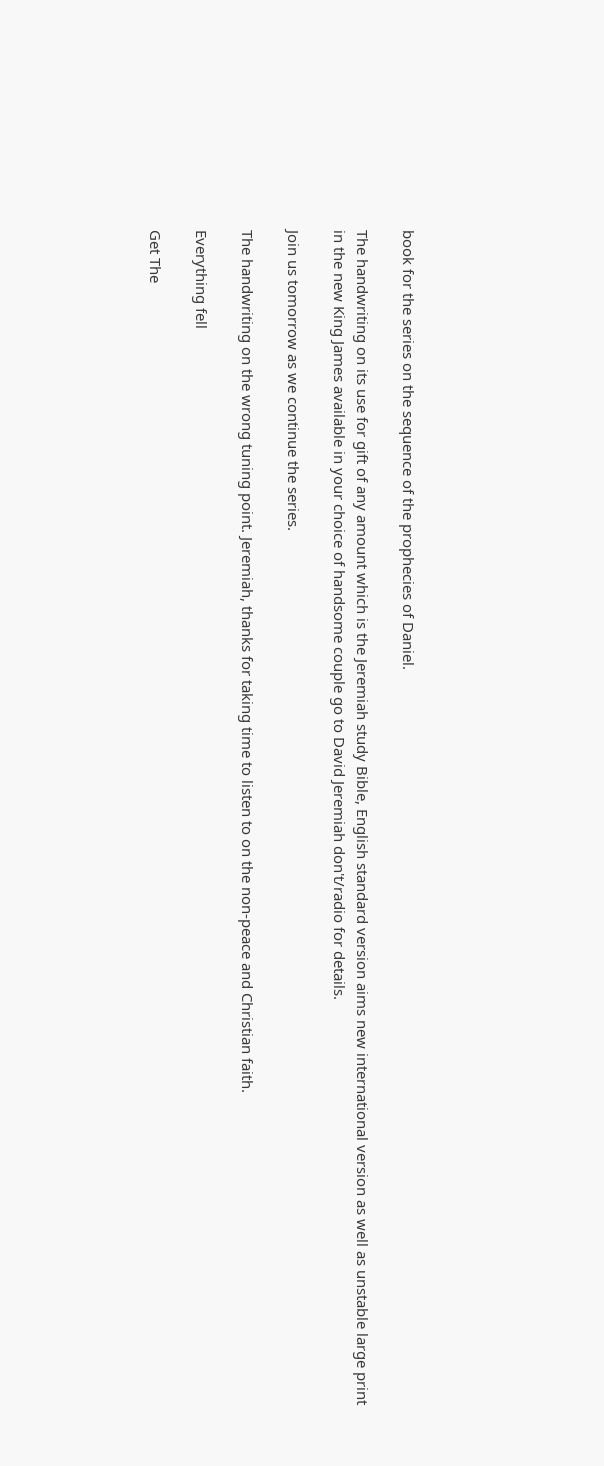book for the series on the sequence of the prophecies of Daniel.

The handwriting on its use for gift of any amount which is the Jeremiah study Bible, English standard version aims new international version as well as unstable large print in the new King James available in your choice of handsome couple go to David Jeremiah don't/radio for details.

Join us tomorrow as we continue the series.

The handwriting on the wrong tuning point. Jeremiah, thanks for taking time to listen to on the non-peace and Christian faith.

Everything fell

Get The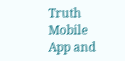Truth Mobile App and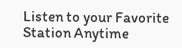Listen to your Favorite Station Anytime